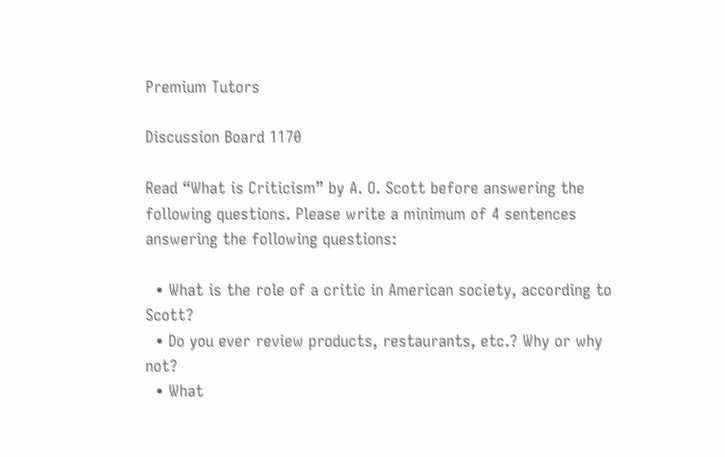Premium Tutors

Discussion Board 1170

Read “What is Criticism” by A. O. Scott before answering the following questions. Please write a minimum of 4 sentences answering the following questions:

  • What is the role of a critic in American society, according to Scott?
  • Do you ever review products, restaurants, etc.? Why or why not?
  • What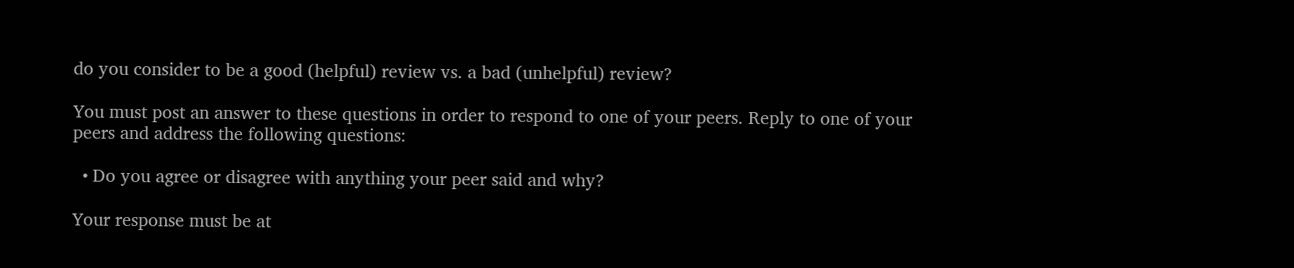do you consider to be a good (helpful) review vs. a bad (unhelpful) review?

You must post an answer to these questions in order to respond to one of your peers. Reply to one of your peers and address the following questions:

  • Do you agree or disagree with anything your peer said and why?

Your response must be at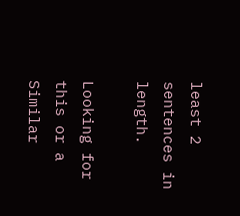least 2 sentences in length.

Looking for this or a Similar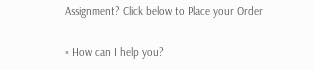Assignment? Click below to Place your Order

× How can I help you?